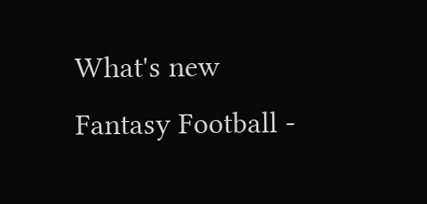What's new
Fantasy Football -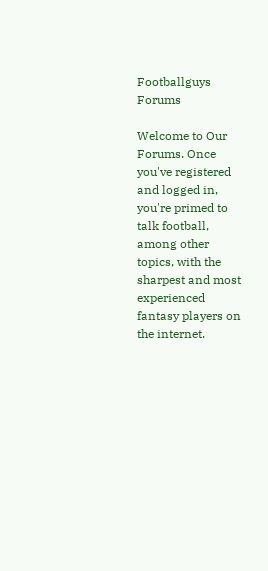Footballguys Forums

Welcome to Our Forums. Once you've registered and logged in, you're primed to talk football, among other topics, with the sharpest and most experienced fantasy players on the internet.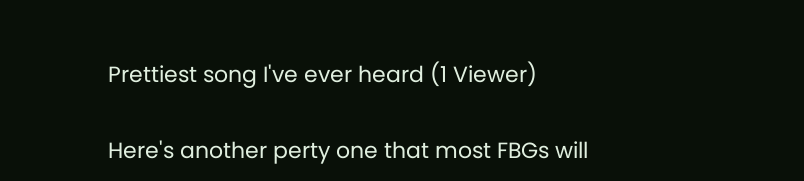Prettiest song I've ever heard (1 Viewer)

Here's another perty one that most FBGs will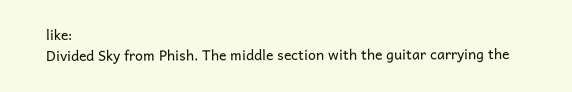like:
Divided Sky from Phish. The middle section with the guitar carrying the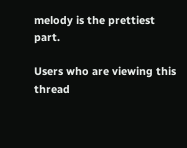melody is the prettiest part.

Users who are viewing this thread